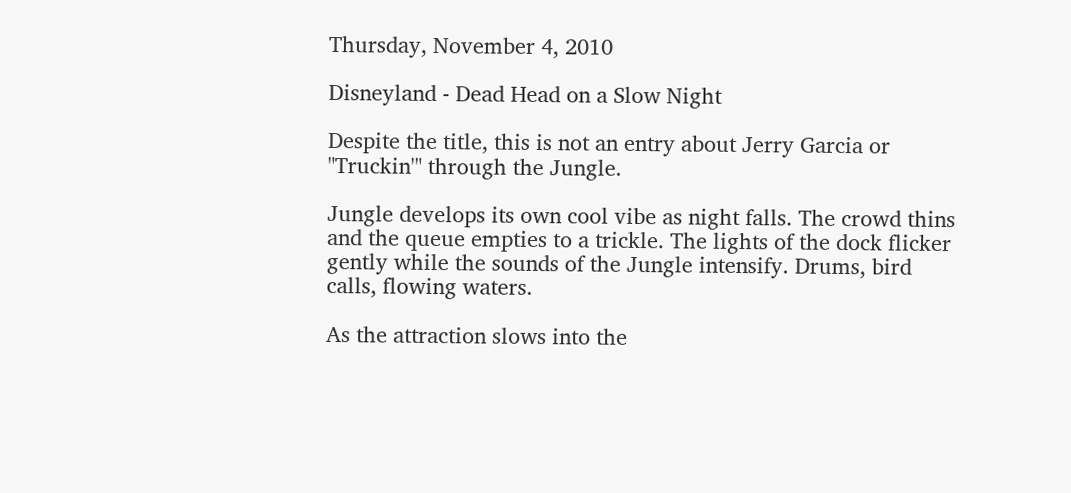Thursday, November 4, 2010

Disneyland - Dead Head on a Slow Night

Despite the title, this is not an entry about Jerry Garcia or "Truckin'" through the Jungle.

Jungle develops its own cool vibe as night falls. The crowd thins and the queue empties to a trickle. The lights of the dock flicker gently while the sounds of the Jungle intensify. Drums, bird calls, flowing waters.

As the attraction slows into the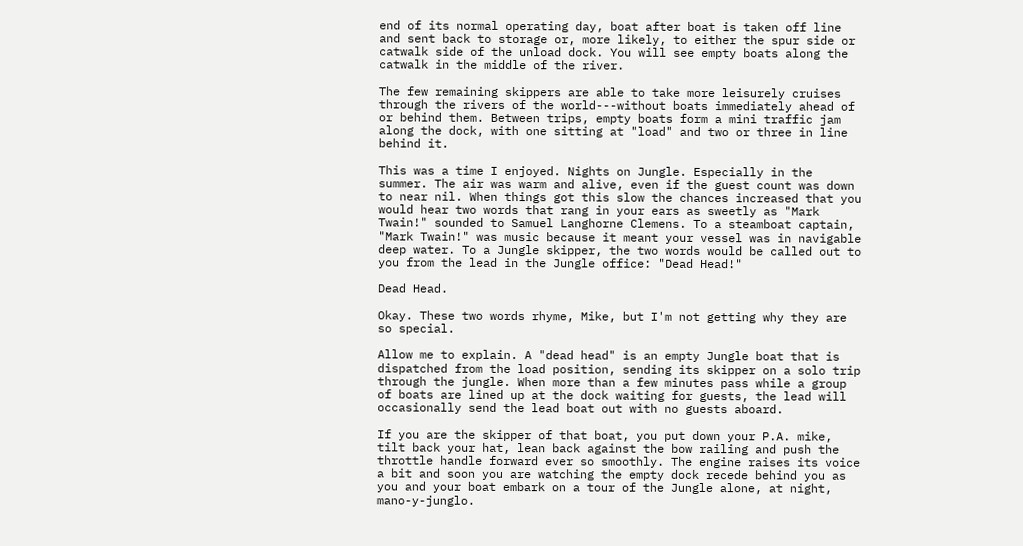end of its normal operating day, boat after boat is taken off line and sent back to storage or, more likely, to either the spur side or catwalk side of the unload dock. You will see empty boats along the catwalk in the middle of the river.

The few remaining skippers are able to take more leisurely cruises through the rivers of the world---without boats immediately ahead of or behind them. Between trips, empty boats form a mini traffic jam along the dock, with one sitting at "load" and two or three in line behind it.

This was a time I enjoyed. Nights on Jungle. Especially in the summer. The air was warm and alive, even if the guest count was down to near nil. When things got this slow the chances increased that you would hear two words that rang in your ears as sweetly as "Mark Twain!" sounded to Samuel Langhorne Clemens. To a steamboat captain, "Mark Twain!" was music because it meant your vessel was in navigable deep water. To a Jungle skipper, the two words would be called out to you from the lead in the Jungle office: "Dead Head!"

Dead Head.

Okay. These two words rhyme, Mike, but I'm not getting why they are so special.

Allow me to explain. A "dead head" is an empty Jungle boat that is dispatched from the load position, sending its skipper on a solo trip through the jungle. When more than a few minutes pass while a group of boats are lined up at the dock waiting for guests, the lead will occasionally send the lead boat out with no guests aboard.

If you are the skipper of that boat, you put down your P.A. mike, tilt back your hat, lean back against the bow railing and push the throttle handle forward ever so smoothly. The engine raises its voice a bit and soon you are watching the empty dock recede behind you as you and your boat embark on a tour of the Jungle alone, at night, mano-y-junglo.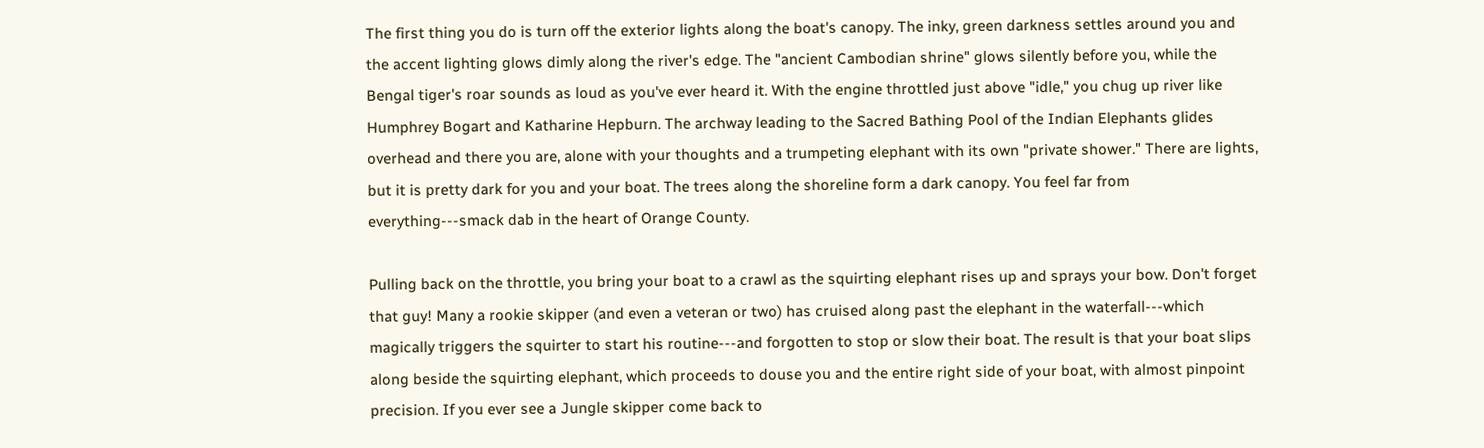The first thing you do is turn off the exterior lights along the boat's canopy. The inky, green darkness settles around you and the accent lighting glows dimly along the river's edge. The "ancient Cambodian shrine" glows silently before you, while the Bengal tiger's roar sounds as loud as you've ever heard it. With the engine throttled just above "idle," you chug up river like Humphrey Bogart and Katharine Hepburn. The archway leading to the Sacred Bathing Pool of the Indian Elephants glides overhead and there you are, alone with your thoughts and a trumpeting elephant with its own "private shower." There are lights, but it is pretty dark for you and your boat. The trees along the shoreline form a dark canopy. You feel far from everything---smack dab in the heart of Orange County.

Pulling back on the throttle, you bring your boat to a crawl as the squirting elephant rises up and sprays your bow. Don't forget that guy! Many a rookie skipper (and even a veteran or two) has cruised along past the elephant in the waterfall---which magically triggers the squirter to start his routine---and forgotten to stop or slow their boat. The result is that your boat slips along beside the squirting elephant, which proceeds to douse you and the entire right side of your boat, with almost pinpoint precision. If you ever see a Jungle skipper come back to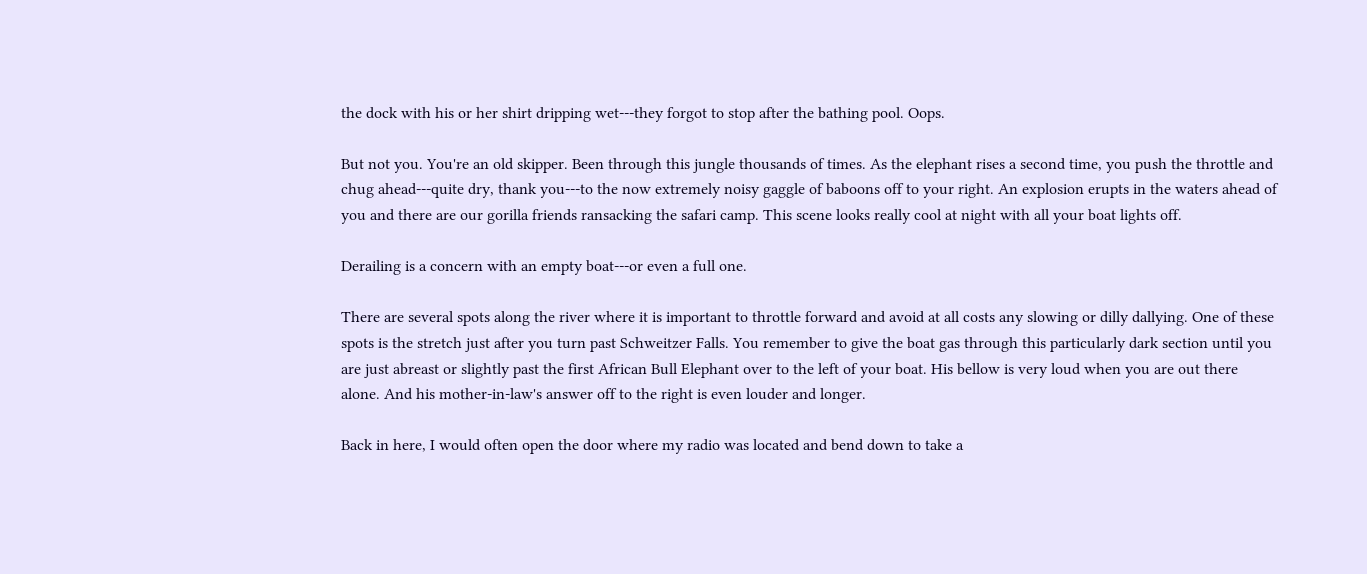the dock with his or her shirt dripping wet---they forgot to stop after the bathing pool. Oops.

But not you. You're an old skipper. Been through this jungle thousands of times. As the elephant rises a second time, you push the throttle and chug ahead---quite dry, thank you---to the now extremely noisy gaggle of baboons off to your right. An explosion erupts in the waters ahead of you and there are our gorilla friends ransacking the safari camp. This scene looks really cool at night with all your boat lights off.

Derailing is a concern with an empty boat---or even a full one.

There are several spots along the river where it is important to throttle forward and avoid at all costs any slowing or dilly dallying. One of these spots is the stretch just after you turn past Schweitzer Falls. You remember to give the boat gas through this particularly dark section until you are just abreast or slightly past the first African Bull Elephant over to the left of your boat. His bellow is very loud when you are out there alone. And his mother-in-law's answer off to the right is even louder and longer.

Back in here, I would often open the door where my radio was located and bend down to take a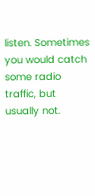listen. Sometimes you would catch some radio traffic, but usually not.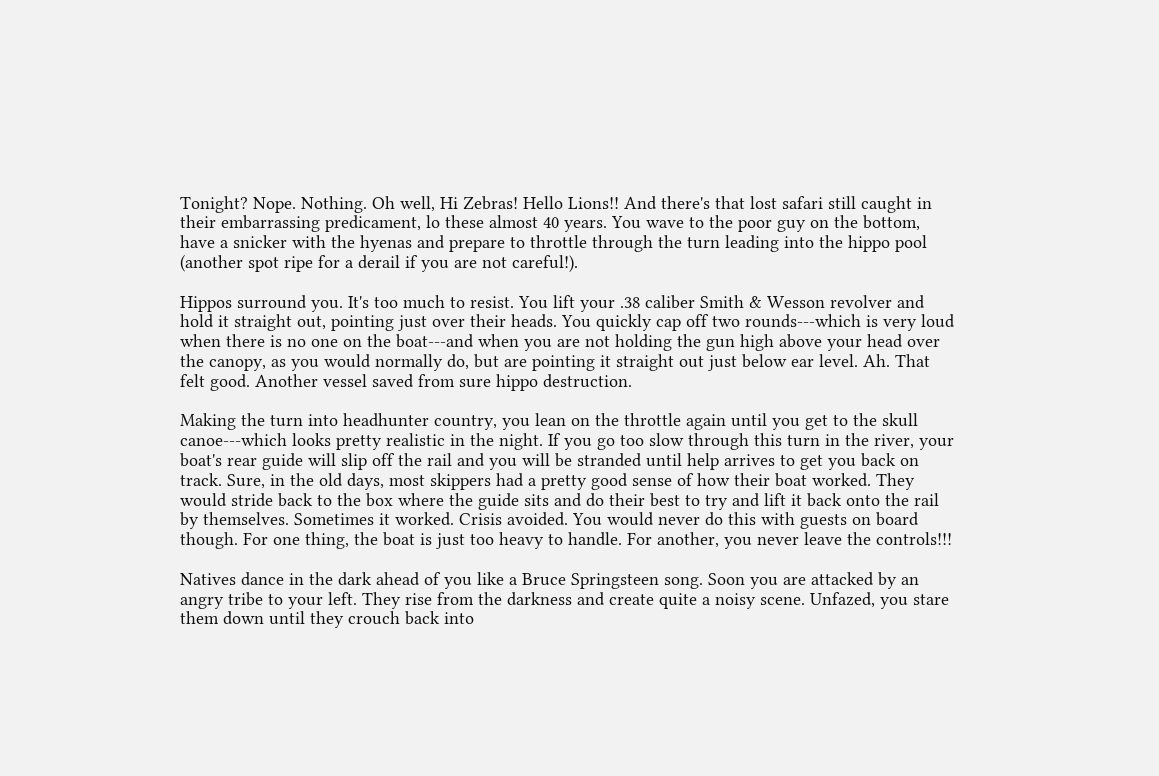Tonight? Nope. Nothing. Oh well, Hi Zebras! Hello Lions!! And there's that lost safari still caught in their embarrassing predicament, lo these almost 40 years. You wave to the poor guy on the bottom, have a snicker with the hyenas and prepare to throttle through the turn leading into the hippo pool (another spot ripe for a derail if you are not careful!).

Hippos surround you. It's too much to resist. You lift your .38 caliber Smith & Wesson revolver and hold it straight out, pointing just over their heads. You quickly cap off two rounds---which is very loud when there is no one on the boat---and when you are not holding the gun high above your head over the canopy, as you would normally do, but are pointing it straight out just below ear level. Ah. That felt good. Another vessel saved from sure hippo destruction.

Making the turn into headhunter country, you lean on the throttle again until you get to the skull canoe---which looks pretty realistic in the night. If you go too slow through this turn in the river, your boat's rear guide will slip off the rail and you will be stranded until help arrives to get you back on track. Sure, in the old days, most skippers had a pretty good sense of how their boat worked. They would stride back to the box where the guide sits and do their best to try and lift it back onto the rail by themselves. Sometimes it worked. Crisis avoided. You would never do this with guests on board though. For one thing, the boat is just too heavy to handle. For another, you never leave the controls!!!

Natives dance in the dark ahead of you like a Bruce Springsteen song. Soon you are attacked by an angry tribe to your left. They rise from the darkness and create quite a noisy scene. Unfazed, you stare them down until they crouch back into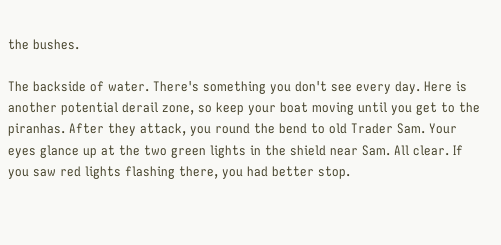the bushes.

The backside of water. There's something you don't see every day. Here is another potential derail zone, so keep your boat moving until you get to the piranhas. After they attack, you round the bend to old Trader Sam. Your eyes glance up at the two green lights in the shield near Sam. All clear. If you saw red lights flashing there, you had better stop.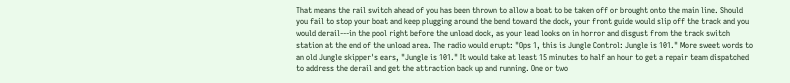That means the rail switch ahead of you has been thrown to allow a boat to be taken off or brought onto the main line. Should you fail to stop your boat and keep plugging around the bend toward the dock, your front guide would slip off the track and you would derail---in the pool right before the unload dock, as your lead looks on in horror and disgust from the track switch station at the end of the unload area. The radio would erupt: "Ops 1, this is Jungle Control: Jungle is 101." More sweet words to an old Jungle skipper's ears, "Jungle is 101." It would take at least 15 minutes to half an hour to get a repair team dispatched to address the derail and get the attraction back up and running. One or two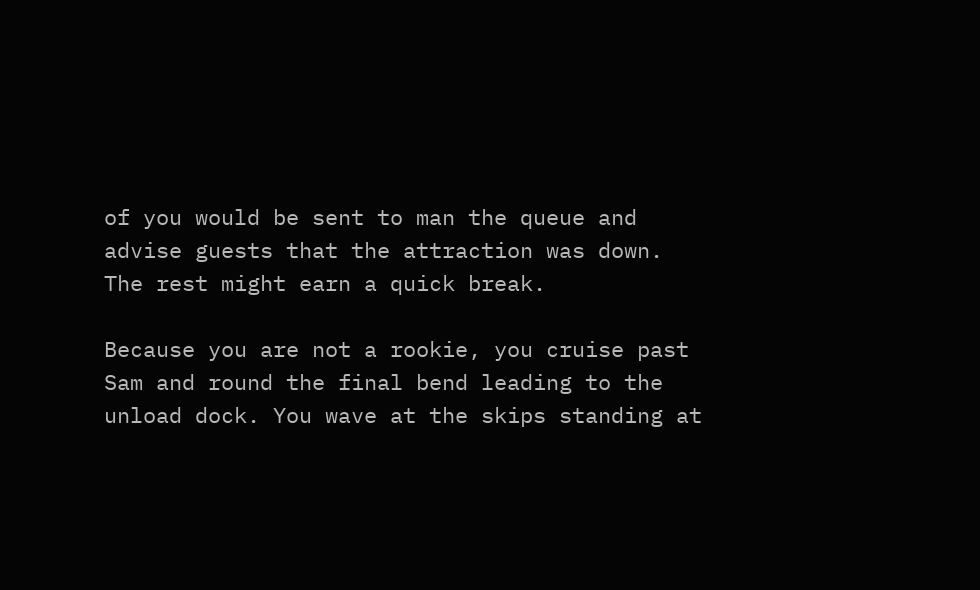of you would be sent to man the queue and advise guests that the attraction was down. The rest might earn a quick break.

Because you are not a rookie, you cruise past Sam and round the final bend leading to the unload dock. You wave at the skips standing at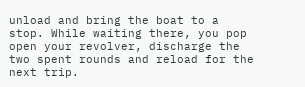unload and bring the boat to a stop. While waiting there, you pop open your revolver, discharge the two spent rounds and reload for the next trip.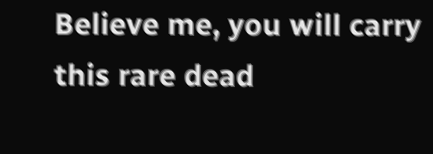Believe me, you will carry this rare dead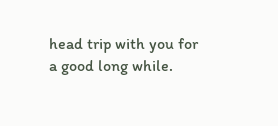head trip with you for a good long while.